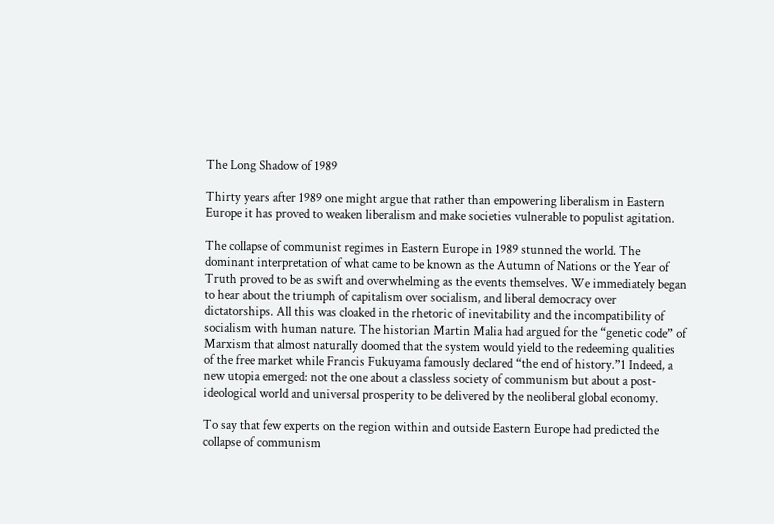The Long Shadow of 1989

Thirty years after 1989 one might argue that rather than empowering liberalism in Eastern Europe it has proved to weaken liberalism and make societies vulnerable to populist agitation.

The collapse of communist regimes in Eastern Europe in 1989 stunned the world. The dominant interpretation of what came to be known as the Autumn of Nations or the Year of Truth proved to be as swift and overwhelming as the events themselves. We immediately began to hear about the triumph of capitalism over socialism, and liberal democracy over dictatorships. All this was cloaked in the rhetoric of inevitability and the incompatibility of socialism with human nature. The historian Martin Malia had argued for the “genetic code” of Marxism that almost naturally doomed that the system would yield to the redeeming qualities of the free market while Francis Fukuyama famously declared “the end of history.”1 Indeed, a new utopia emerged: not the one about a classless society of communism but about a post-ideological world and universal prosperity to be delivered by the neoliberal global economy.

To say that few experts on the region within and outside Eastern Europe had predicted the collapse of communism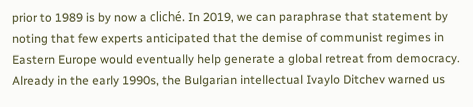prior to 1989 is by now a cliché. In 2019, we can paraphrase that statement by noting that few experts anticipated that the demise of communist regimes in Eastern Europe would eventually help generate a global retreat from democracy. Already in the early 1990s, the Bulgarian intellectual Ivaylo Ditchev warned us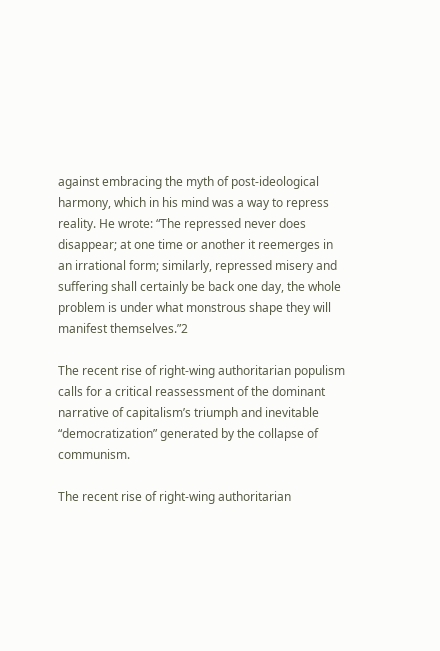against embracing the myth of post-ideological harmony, which in his mind was a way to repress reality. He wrote: “The repressed never does disappear; at one time or another it reemerges in an irrational form; similarly, repressed misery and suffering shall certainly be back one day, the whole problem is under what monstrous shape they will manifest themselves.”2

The recent rise of right-wing authoritarian populism calls for a critical reassessment of the dominant narrative of capitalism’s triumph and inevitable “democratization” generated by the collapse of communism.

The recent rise of right-wing authoritarian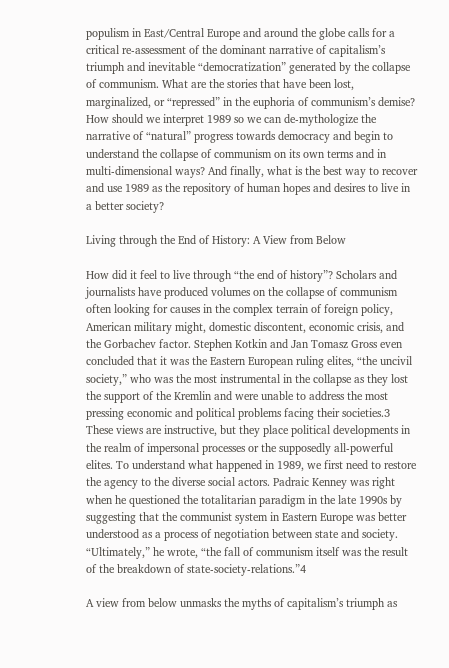populism in East/Central Europe and around the globe calls for a critical re-assessment of the dominant narrative of capitalism’s triumph and inevitable “democratization” generated by the collapse of communism. What are the stories that have been lost, marginalized, or “repressed” in the euphoria of communism’s demise? How should we interpret 1989 so we can de-mythologize the narrative of “natural” progress towards democracy and begin to understand the collapse of communism on its own terms and in multi-dimensional ways? And finally, what is the best way to recover and use 1989 as the repository of human hopes and desires to live in a better society?

Living through the End of History: A View from Below

How did it feel to live through “the end of history”? Scholars and journalists have produced volumes on the collapse of communism often looking for causes in the complex terrain of foreign policy, American military might, domestic discontent, economic crisis, and the Gorbachev factor. Stephen Kotkin and Jan Tomasz Gross even concluded that it was the Eastern European ruling elites, “the uncivil society,” who was the most instrumental in the collapse as they lost the support of the Kremlin and were unable to address the most pressing economic and political problems facing their societies.3 These views are instructive, but they place political developments in the realm of impersonal processes or the supposedly all-powerful elites. To understand what happened in 1989, we first need to restore the agency to the diverse social actors. Padraic Kenney was right when he questioned the totalitarian paradigm in the late 1990s by suggesting that the communist system in Eastern Europe was better understood as a process of negotiation between state and society. “Ultimately,” he wrote, “the fall of communism itself was the result of the breakdown of state-society-relations.”4

A view from below unmasks the myths of capitalism’s triumph as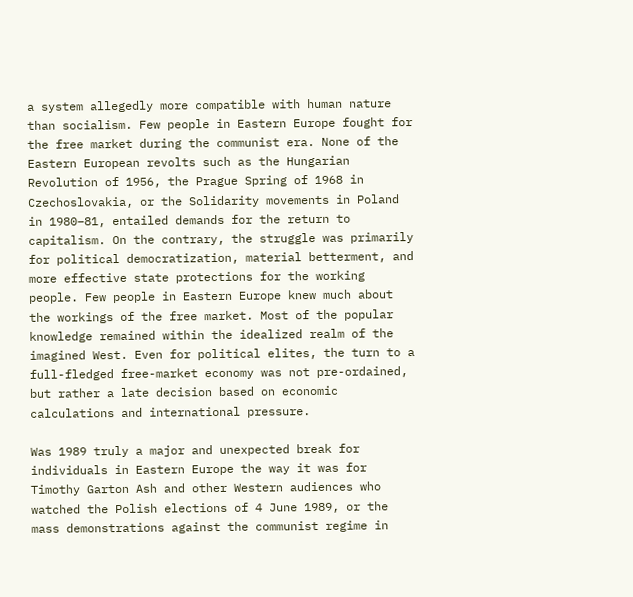a system allegedly more compatible with human nature than socialism. Few people in Eastern Europe fought for the free market during the communist era. None of the Eastern European revolts such as the Hungarian Revolution of 1956, the Prague Spring of 1968 in Czechoslovakia, or the Solidarity movements in Poland in 1980–81, entailed demands for the return to capitalism. On the contrary, the struggle was primarily for political democratization, material betterment, and more effective state protections for the working people. Few people in Eastern Europe knew much about the workings of the free market. Most of the popular knowledge remained within the idealized realm of the imagined West. Even for political elites, the turn to a full-fledged free-market economy was not pre-ordained, but rather a late decision based on economic calculations and international pressure.

Was 1989 truly a major and unexpected break for individuals in Eastern Europe the way it was for Timothy Garton Ash and other Western audiences who watched the Polish elections of 4 June 1989, or the mass demonstrations against the communist regime in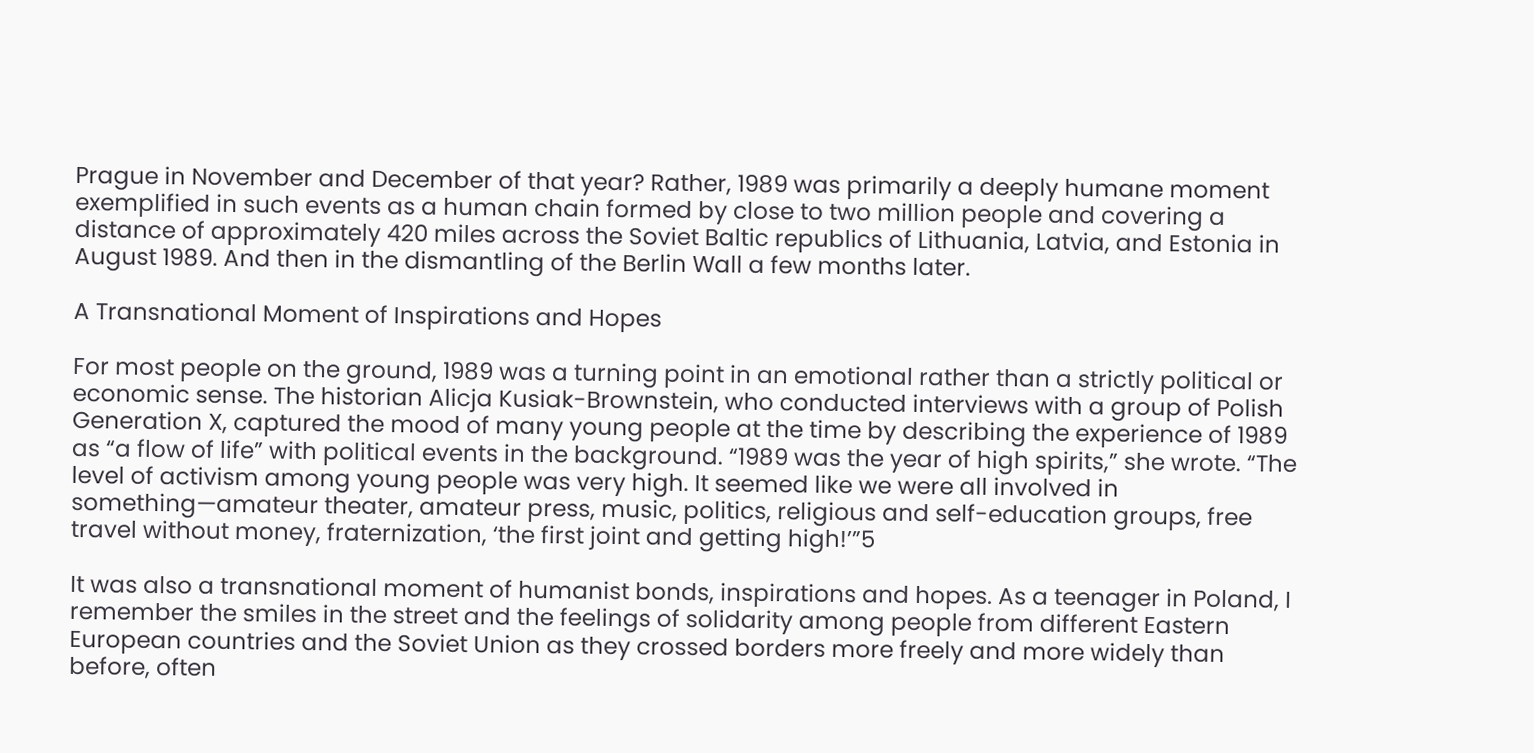Prague in November and December of that year? Rather, 1989 was primarily a deeply humane moment exemplified in such events as a human chain formed by close to two million people and covering a distance of approximately 420 miles across the Soviet Baltic republics of Lithuania, Latvia, and Estonia in August 1989. And then in the dismantling of the Berlin Wall a few months later.

A Transnational Moment of Inspirations and Hopes

For most people on the ground, 1989 was a turning point in an emotional rather than a strictly political or economic sense. The historian Alicja Kusiak-Brownstein, who conducted interviews with a group of Polish Generation X, captured the mood of many young people at the time by describing the experience of 1989 as “a flow of life” with political events in the background. “1989 was the year of high spirits,” she wrote. “The level of activism among young people was very high. It seemed like we were all involved in something—amateur theater, amateur press, music, politics, religious and self-education groups, free travel without money, fraternization, ‘the first joint and getting high!’”5

It was also a transnational moment of humanist bonds, inspirations and hopes. As a teenager in Poland, I remember the smiles in the street and the feelings of solidarity among people from different Eastern European countries and the Soviet Union as they crossed borders more freely and more widely than before, often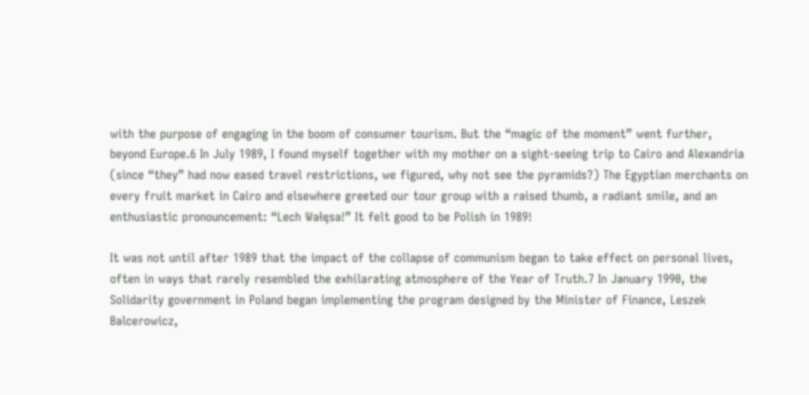with the purpose of engaging in the boom of consumer tourism. But the “magic of the moment” went further, beyond Europe.6 In July 1989, I found myself together with my mother on a sight-seeing trip to Cairo and Alexandria (since “they” had now eased travel restrictions, we figured, why not see the pyramids?) The Egyptian merchants on every fruit market in Cairo and elsewhere greeted our tour group with a raised thumb, a radiant smile, and an enthusiastic pronouncement: “Lech Wałęsa!” It felt good to be Polish in 1989!

It was not until after 1989 that the impact of the collapse of communism began to take effect on personal lives, often in ways that rarely resembled the exhilarating atmosphere of the Year of Truth.7 In January 1990, the Solidarity government in Poland began implementing the program designed by the Minister of Finance, Leszek Balcerowicz,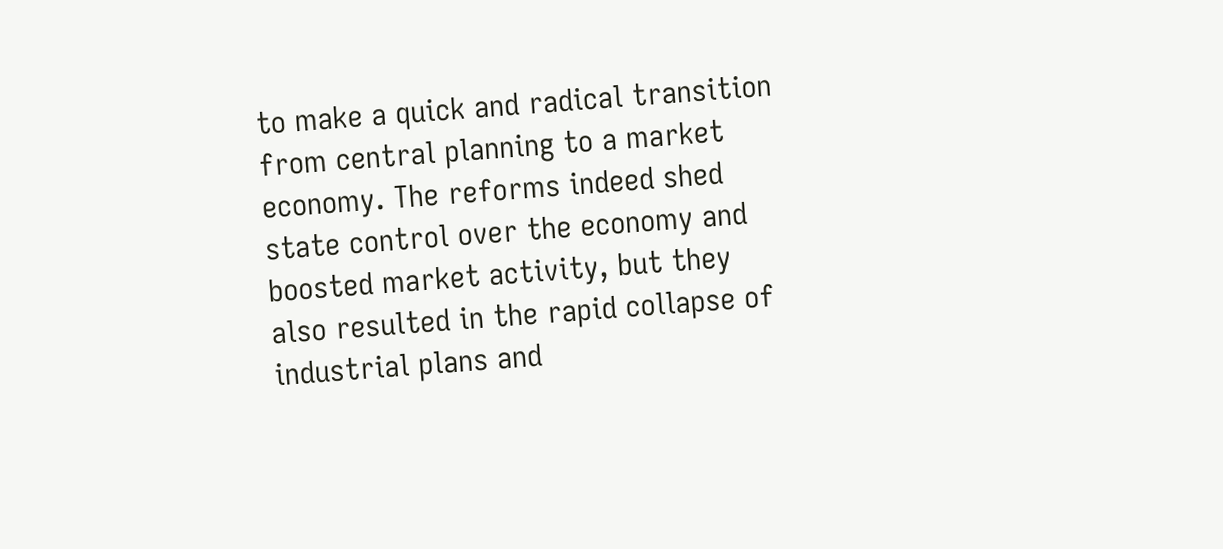to make a quick and radical transition from central planning to a market economy. The reforms indeed shed state control over the economy and boosted market activity, but they also resulted in the rapid collapse of industrial plans and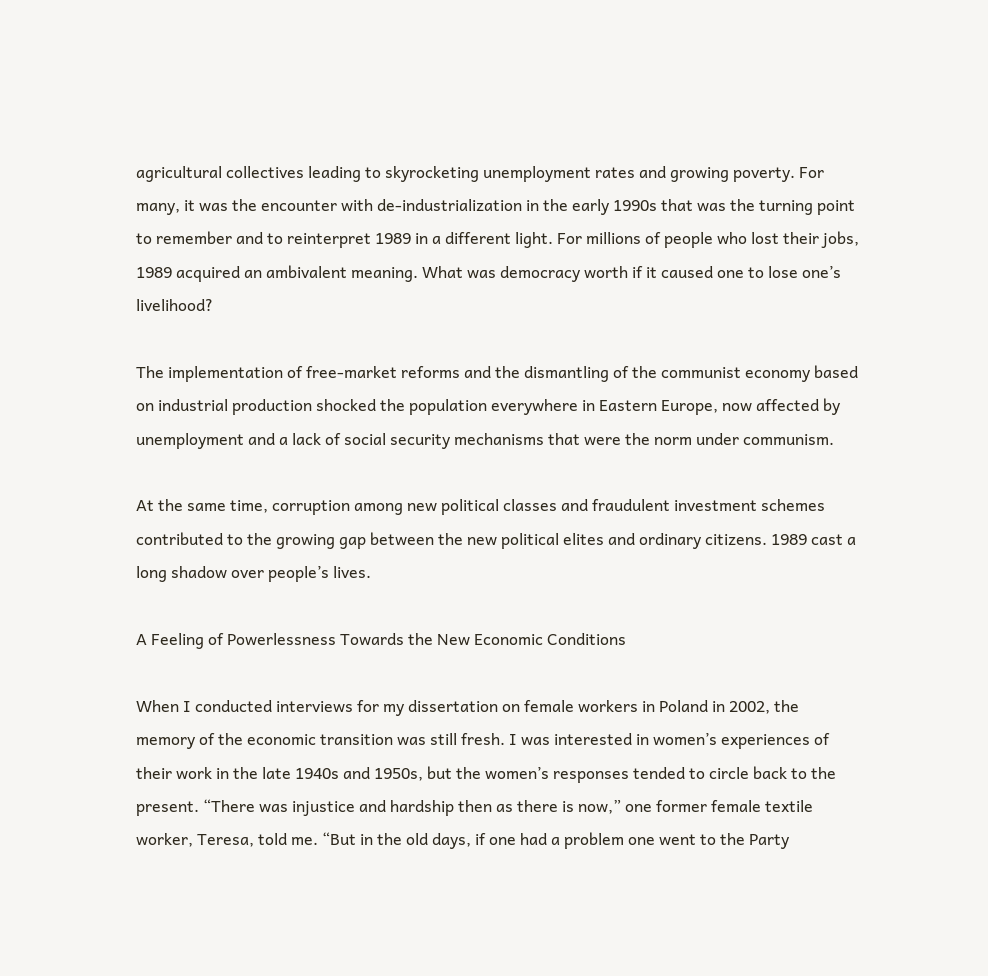agricultural collectives leading to skyrocketing unemployment rates and growing poverty. For many, it was the encounter with de-industrialization in the early 1990s that was the turning point to remember and to reinterpret 1989 in a different light. For millions of people who lost their jobs, 1989 acquired an ambivalent meaning. What was democracy worth if it caused one to lose one’s livelihood?

The implementation of free-market reforms and the dismantling of the communist economy based on industrial production shocked the population everywhere in Eastern Europe, now affected by unemployment and a lack of social security mechanisms that were the norm under communism.

At the same time, corruption among new political classes and fraudulent investment schemes contributed to the growing gap between the new political elites and ordinary citizens. 1989 cast a long shadow over people’s lives.

A Feeling of Powerlessness Towards the New Economic Conditions

When I conducted interviews for my dissertation on female workers in Poland in 2002, the memory of the economic transition was still fresh. I was interested in women’s experiences of their work in the late 1940s and 1950s, but the women’s responses tended to circle back to the present. “There was injustice and hardship then as there is now,” one former female textile worker, Teresa, told me. “But in the old days, if one had a problem one went to the Party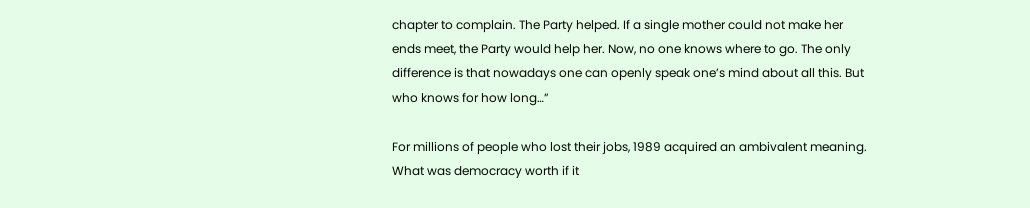chapter to complain. The Party helped. If a single mother could not make her ends meet, the Party would help her. Now, no one knows where to go. The only difference is that nowadays one can openly speak one’s mind about all this. But who knows for how long…”

For millions of people who lost their jobs, 1989 acquired an ambivalent meaning. What was democracy worth if it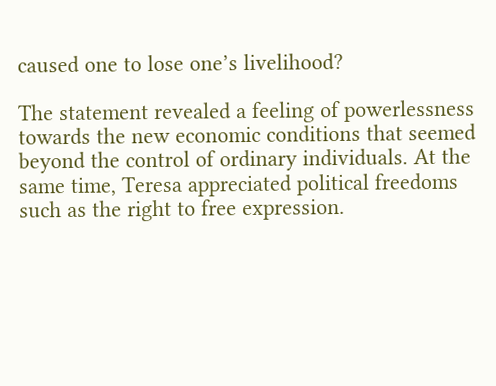caused one to lose one’s livelihood?

The statement revealed a feeling of powerlessness towards the new economic conditions that seemed beyond the control of ordinary individuals. At the same time, Teresa appreciated political freedoms such as the right to free expression.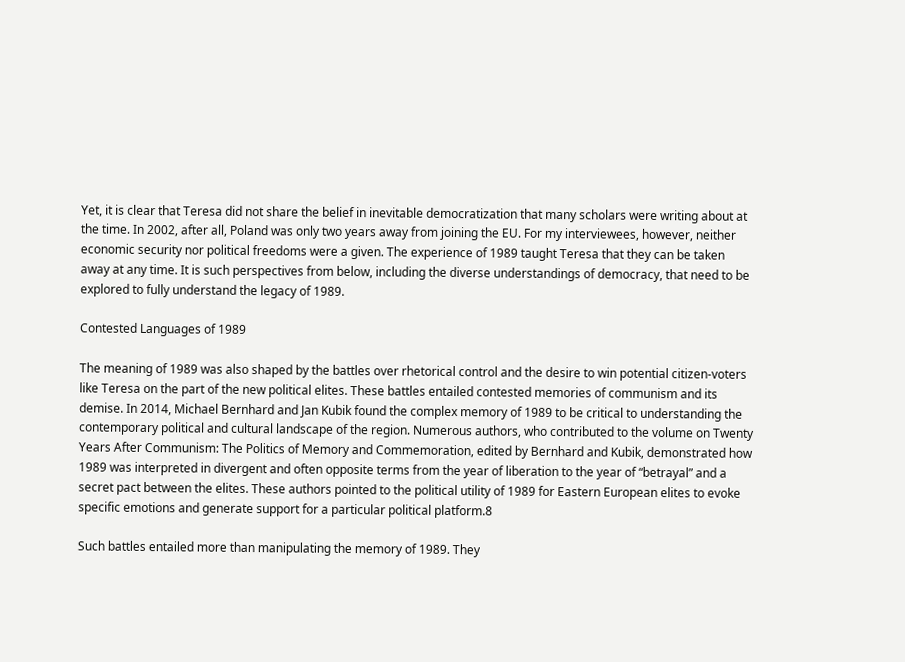Yet, it is clear that Teresa did not share the belief in inevitable democratization that many scholars were writing about at the time. In 2002, after all, Poland was only two years away from joining the EU. For my interviewees, however, neither economic security nor political freedoms were a given. The experience of 1989 taught Teresa that they can be taken away at any time. It is such perspectives from below, including the diverse understandings of democracy, that need to be explored to fully understand the legacy of 1989.

Contested Languages of 1989

The meaning of 1989 was also shaped by the battles over rhetorical control and the desire to win potential citizen-voters like Teresa on the part of the new political elites. These battles entailed contested memories of communism and its demise. In 2014, Michael Bernhard and Jan Kubik found the complex memory of 1989 to be critical to understanding the contemporary political and cultural landscape of the region. Numerous authors, who contributed to the volume on Twenty Years After Communism: The Politics of Memory and Commemoration, edited by Bernhard and Kubik, demonstrated how 1989 was interpreted in divergent and often opposite terms from the year of liberation to the year of “betrayal” and a secret pact between the elites. These authors pointed to the political utility of 1989 for Eastern European elites to evoke specific emotions and generate support for a particular political platform.8

Such battles entailed more than manipulating the memory of 1989. They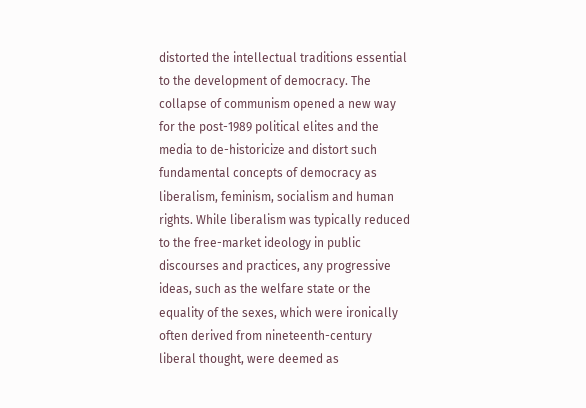distorted the intellectual traditions essential to the development of democracy. The collapse of communism opened a new way for the post-1989 political elites and the media to de-historicize and distort such fundamental concepts of democracy as liberalism, feminism, socialism and human rights. While liberalism was typically reduced to the free-market ideology in public discourses and practices, any progressive ideas, such as the welfare state or the equality of the sexes, which were ironically often derived from nineteenth-century liberal thought, were deemed as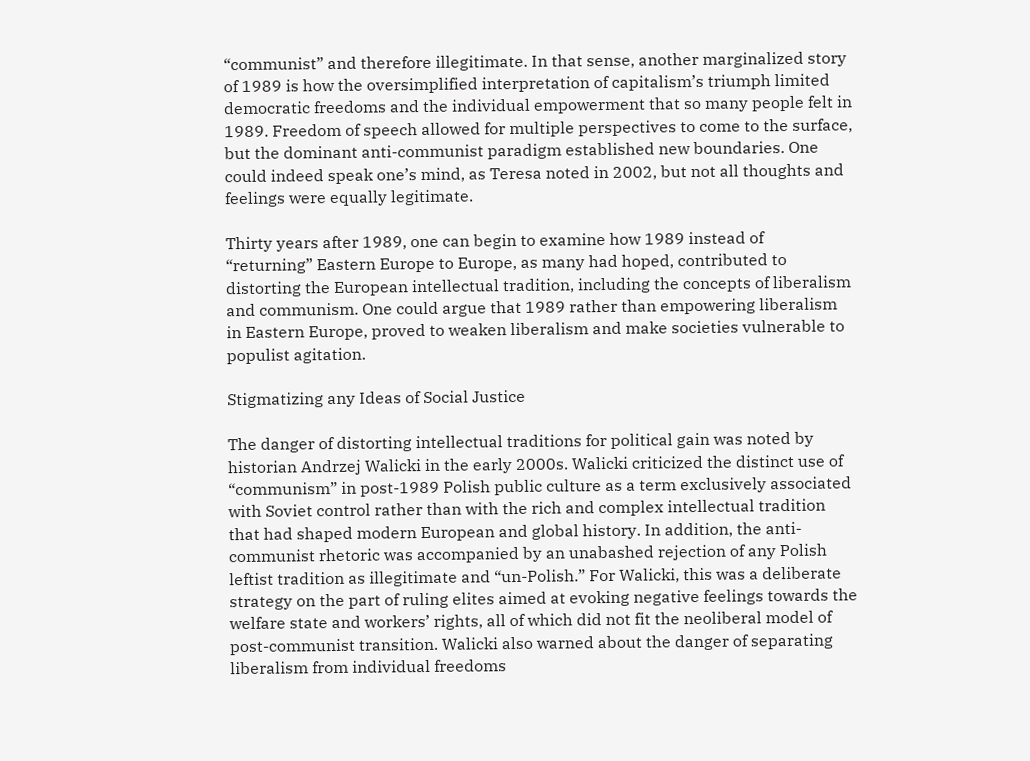“communist” and therefore illegitimate. In that sense, another marginalized story of 1989 is how the oversimplified interpretation of capitalism’s triumph limited democratic freedoms and the individual empowerment that so many people felt in 1989. Freedom of speech allowed for multiple perspectives to come to the surface, but the dominant anti-communist paradigm established new boundaries. One could indeed speak one’s mind, as Teresa noted in 2002, but not all thoughts and feelings were equally legitimate.

Thirty years after 1989, one can begin to examine how 1989 instead of “returning” Eastern Europe to Europe, as many had hoped, contributed to distorting the European intellectual tradition, including the concepts of liberalism and communism. One could argue that 1989 rather than empowering liberalism in Eastern Europe, proved to weaken liberalism and make societies vulnerable to populist agitation.

Stigmatizing any Ideas of Social Justice

The danger of distorting intellectual traditions for political gain was noted by historian Andrzej Walicki in the early 2000s. Walicki criticized the distinct use of “communism” in post-1989 Polish public culture as a term exclusively associated with Soviet control rather than with the rich and complex intellectual tradition that had shaped modern European and global history. In addition, the anti-communist rhetoric was accompanied by an unabashed rejection of any Polish leftist tradition as illegitimate and “un-Polish.” For Walicki, this was a deliberate strategy on the part of ruling elites aimed at evoking negative feelings towards the welfare state and workers’ rights, all of which did not fit the neoliberal model of post-communist transition. Walicki also warned about the danger of separating liberalism from individual freedoms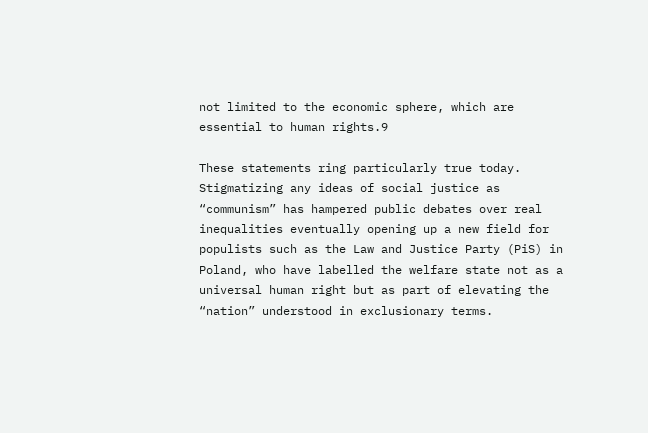not limited to the economic sphere, which are essential to human rights.9

These statements ring particularly true today. Stigmatizing any ideas of social justice as “communism” has hampered public debates over real inequalities eventually opening up a new field for populists such as the Law and Justice Party (PiS) in Poland, who have labelled the welfare state not as a universal human right but as part of elevating the “nation” understood in exclusionary terms.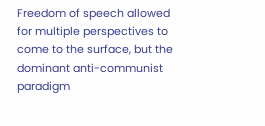Freedom of speech allowed for multiple perspectives to come to the surface, but the dominant anti-communist paradigm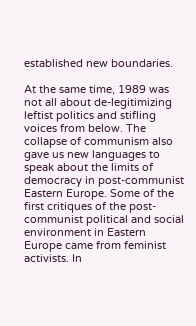established new boundaries.

At the same time, 1989 was not all about de-legitimizing leftist politics and stifling voices from below. The collapse of communism also gave us new languages to speak about the limits of democracy in post-communist Eastern Europe. Some of the first critiques of the post-communist political and social environment in Eastern Europe came from feminist activists. In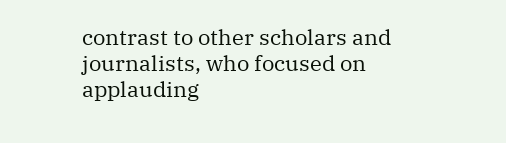contrast to other scholars and journalists, who focused on applauding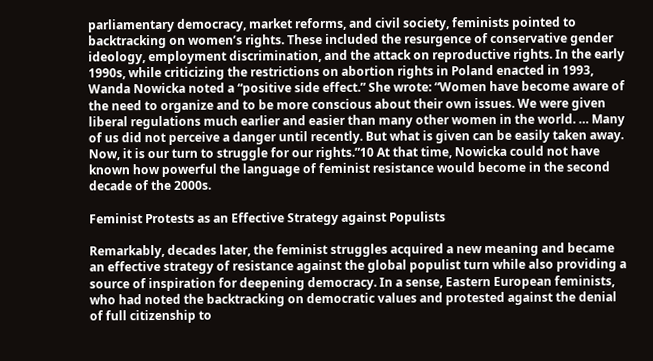parliamentary democracy, market reforms, and civil society, feminists pointed to backtracking on women’s rights. These included the resurgence of conservative gender ideology, employment discrimination, and the attack on reproductive rights. In the early 1990s, while criticizing the restrictions on abortion rights in Poland enacted in 1993, Wanda Nowicka noted a “positive side effect.” She wrote: “Women have become aware of the need to organize and to be more conscious about their own issues. We were given liberal regulations much earlier and easier than many other women in the world. … Many of us did not perceive a danger until recently. But what is given can be easily taken away. Now, it is our turn to struggle for our rights.”10 At that time, Nowicka could not have known how powerful the language of feminist resistance would become in the second decade of the 2000s.

Feminist Protests as an Effective Strategy against Populists

Remarkably, decades later, the feminist struggles acquired a new meaning and became an effective strategy of resistance against the global populist turn while also providing a source of inspiration for deepening democracy. In a sense, Eastern European feminists, who had noted the backtracking on democratic values and protested against the denial of full citizenship to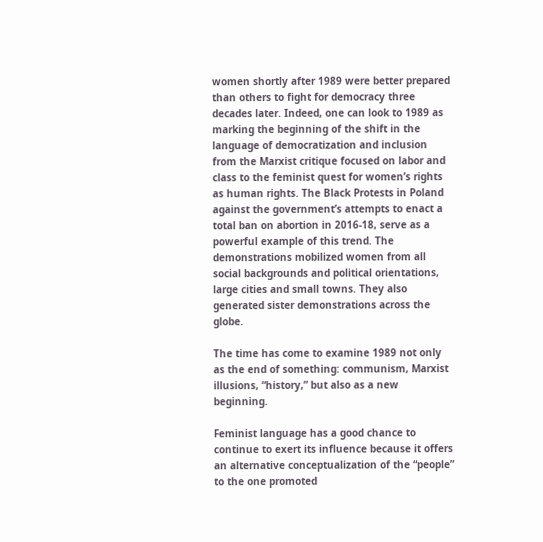women shortly after 1989 were better prepared than others to fight for democracy three decades later. Indeed, one can look to 1989 as marking the beginning of the shift in the language of democratization and inclusion from the Marxist critique focused on labor and class to the feminist quest for women’s rights as human rights. The Black Protests in Poland against the government’s attempts to enact a total ban on abortion in 2016-18, serve as a powerful example of this trend. The demonstrations mobilized women from all social backgrounds and political orientations, large cities and small towns. They also generated sister demonstrations across the globe.

The time has come to examine 1989 not only as the end of something: communism, Marxist illusions, “history,” but also as a new beginning.

Feminist language has a good chance to continue to exert its influence because it offers an alternative conceptualization of the “people” to the one promoted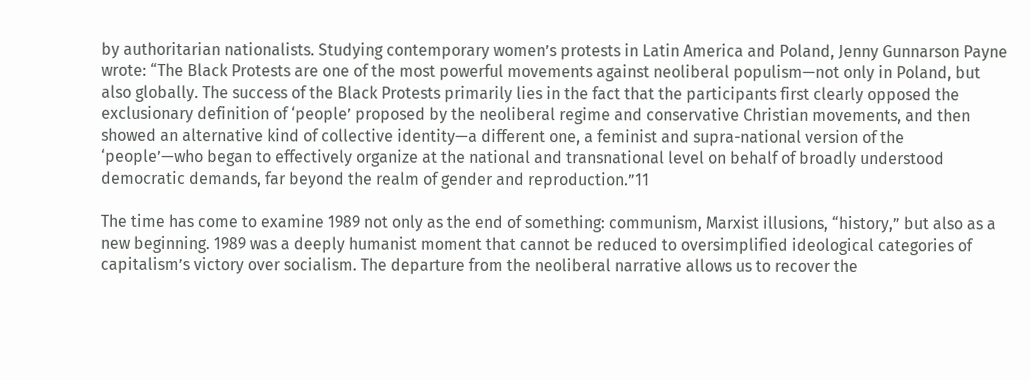by authoritarian nationalists. Studying contemporary women’s protests in Latin America and Poland, Jenny Gunnarson Payne wrote: “The Black Protests are one of the most powerful movements against neoliberal populism—not only in Poland, but also globally. The success of the Black Protests primarily lies in the fact that the participants first clearly opposed the exclusionary definition of ‘people’ proposed by the neoliberal regime and conservative Christian movements, and then showed an alternative kind of collective identity—a different one, a feminist and supra-national version of the ‘people’—who began to effectively organize at the national and transnational level on behalf of broadly understood democratic demands, far beyond the realm of gender and reproduction.”11

The time has come to examine 1989 not only as the end of something: communism, Marxist illusions, “history,” but also as a new beginning. 1989 was a deeply humanist moment that cannot be reduced to oversimplified ideological categories of capitalism’s victory over socialism. The departure from the neoliberal narrative allows us to recover the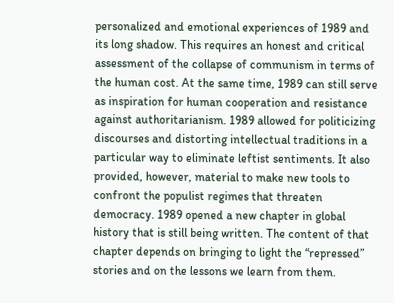personalized and emotional experiences of 1989 and its long shadow. This requires an honest and critical assessment of the collapse of communism in terms of the human cost. At the same time, 1989 can still serve as inspiration for human cooperation and resistance against authoritarianism. 1989 allowed for politicizing discourses and distorting intellectual traditions in a particular way to eliminate leftist sentiments. It also provided, however, material to make new tools to confront the populist regimes that threaten democracy. 1989 opened a new chapter in global history that is still being written. The content of that chapter depends on bringing to light the “repressed” stories and on the lessons we learn from them.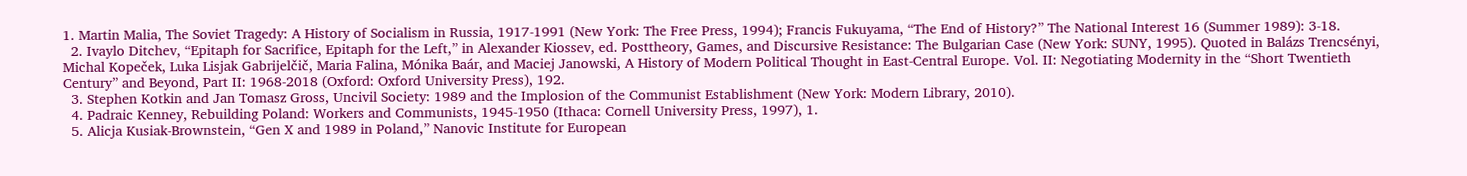1. Martin Malia, The Soviet Tragedy: A History of Socialism in Russia, 1917-1991 (New York: The Free Press, 1994); Francis Fukuyama, “The End of History?” The National Interest 16 (Summer 1989): 3-18.
  2. Ivaylo Ditchev, “Epitaph for Sacrifice, Epitaph for the Left,” in Alexander Kiossev, ed. Posttheory, Games, and Discursive Resistance: The Bulgarian Case (New York: SUNY, 1995). Quoted in Balázs Trencsényi, Michal Kopeček, Luka Lisjak Gabrijelčič, Maria Falina, Mónika Baár, and Maciej Janowski, A History of Modern Political Thought in East-Central Europe. Vol. II: Negotiating Modernity in the “Short Twentieth Century” and Beyond, Part II: 1968-2018 (Oxford: Oxford University Press), 192.
  3. Stephen Kotkin and Jan Tomasz Gross, Uncivil Society: 1989 and the Implosion of the Communist Establishment (New York: Modern Library, 2010).
  4. Padraic Kenney, Rebuilding Poland: Workers and Communists, 1945-1950 (Ithaca: Cornell University Press, 1997), 1.
  5. Alicja Kusiak-Brownstein, “Gen X and 1989 in Poland,” Nanovic Institute for European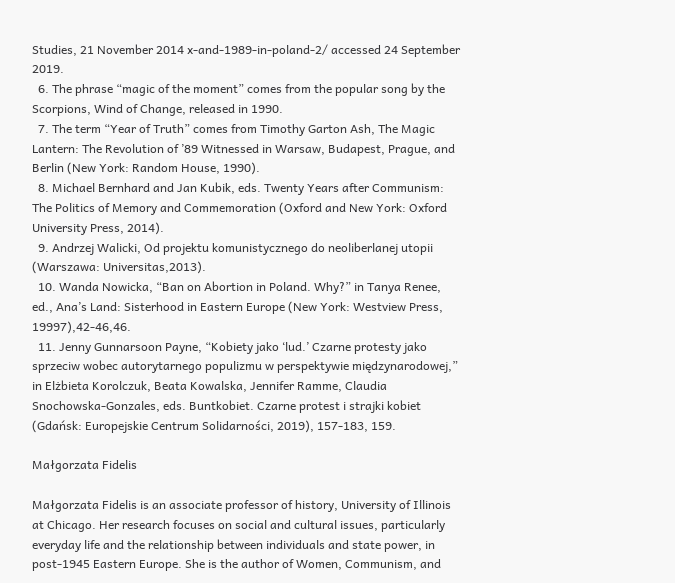Studies, 21 November 2014 x-and-1989-in-poland-2/ accessed 24 September 2019.
  6. The phrase “magic of the moment” comes from the popular song by the Scorpions, Wind of Change, released in 1990.
  7. The term “Year of Truth” comes from Timothy Garton Ash, The Magic Lantern: The Revolution of ’89 Witnessed in Warsaw, Budapest, Prague, and Berlin (New York: Random House, 1990).
  8. Michael Bernhard and Jan Kubik, eds. Twenty Years after Communism: The Politics of Memory and Commemoration (Oxford and New York: Oxford University Press, 2014).
  9. Andrzej Walicki, Od projektu komunistycznego do neoliberlanej utopii (Warszawa: Universitas,2013).
  10. Wanda Nowicka, “Ban on Abortion in Poland. Why?” in Tanya Renee, ed., Ana’s Land: Sisterhood in Eastern Europe (New York: Westview Press, 19997),42-46,46.
  11. Jenny Gunnarsoon Payne, “Kobiety jako ‘lud.’ Czarne protesty jako sprzeciw wobec autorytarnego populizmu w perspektywie międzynarodowej,” in Elżbieta Korolczuk, Beata Kowalska, Jennifer Ramme, Claudia Snochowska-Gonzales, eds. Buntkobiet. Czarne protest i strajki kobiet (Gdańsk: Europejskie Centrum Solidarności, 2019), 157-183, 159.

Małgorzata Fidelis

Małgorzata Fidelis is an associate professor of history, University of Illinois at Chicago. Her research focuses on social and cultural issues, particularly everyday life and the relationship between individuals and state power, in post-1945 Eastern Europe. She is the author of Women, Communism, and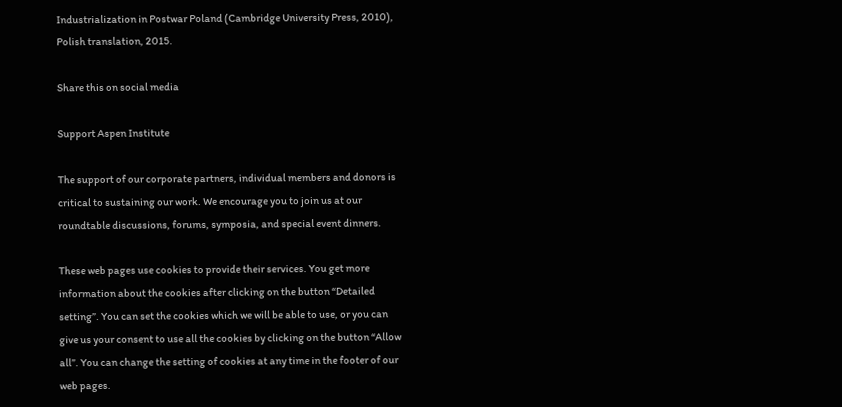Industrialization in Postwar Poland (Cambridge University Press, 2010), Polish translation, 2015.

Share this on social media

Support Aspen Institute

The support of our corporate partners, individual members and donors is critical to sustaining our work. We encourage you to join us at our roundtable discussions, forums, symposia, and special event dinners.

These web pages use cookies to provide their services. You get more information about the cookies after clicking on the button “Detailed setting”. You can set the cookies which we will be able to use, or you can give us your consent to use all the cookies by clicking on the button “Allow all”. You can change the setting of cookies at any time in the footer of our web pages.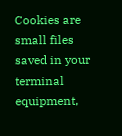Cookies are small files saved in your terminal equipment,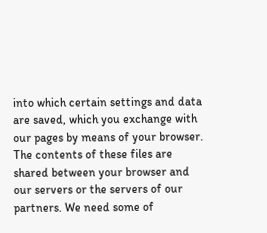into which certain settings and data are saved, which you exchange with our pages by means of your browser. The contents of these files are shared between your browser and our servers or the servers of our partners. We need some of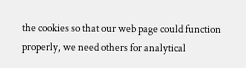the cookies so that our web page could function properly, we need others for analytical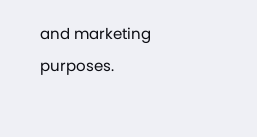and marketing purposes.